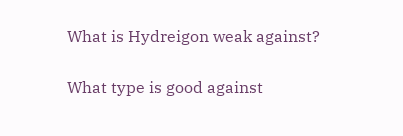What is Hydreigon weak against?

What type is good against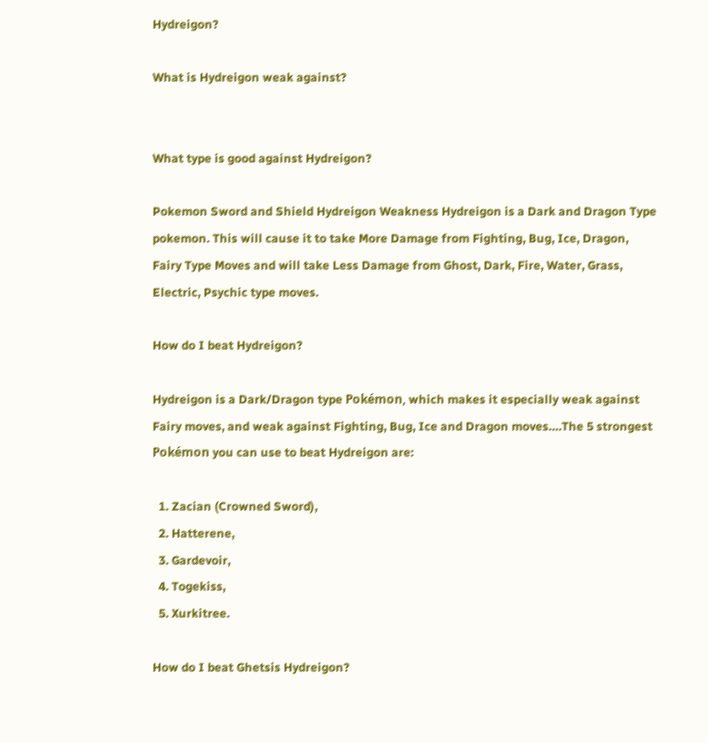Hydreigon?

What is Hydreigon weak against?


What type is good against Hydreigon?

Pokemon Sword and Shield Hydreigon Weakness Hydreigon is a Dark and Dragon Type pokemon. This will cause it to take More Damage from Fighting, Bug, Ice, Dragon, Fairy Type Moves and will take Less Damage from Ghost, Dark, Fire, Water, Grass, Electric, Psychic type moves.

How do I beat Hydreigon?

Hydreigon is a Dark/Dragon type Pokémon, which makes it especially weak against Fairy moves, and weak against Fighting, Bug, Ice and Dragon moves….The 5 strongest Pokémon you can use to beat Hydreigon are:

  1. Zacian (Crowned Sword),
  2. Hatterene,
  3. Gardevoir,
  4. Togekiss,
  5. Xurkitree.

How do I beat Ghetsis Hydreigon?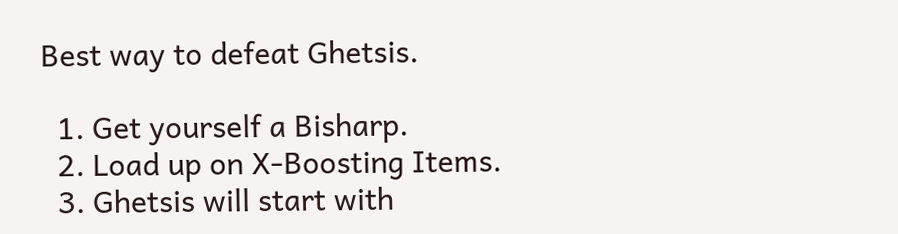Best way to defeat Ghetsis.

  1. Get yourself a Bisharp.
  2. Load up on X-Boosting Items.
  3. Ghetsis will start with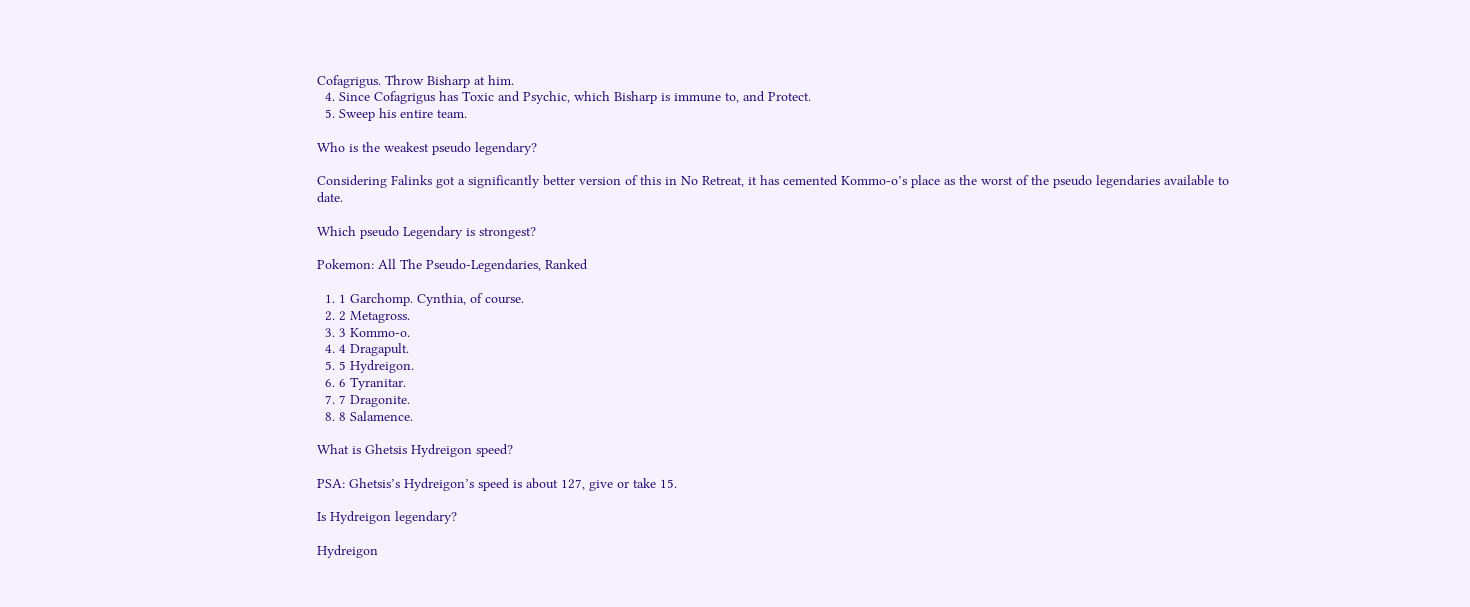Cofagrigus. Throw Bisharp at him.
  4. Since Cofagrigus has Toxic and Psychic, which Bisharp is immune to, and Protect.
  5. Sweep his entire team.

Who is the weakest pseudo legendary?

Considering Falinks got a significantly better version of this in No Retreat, it has cemented Kommo-o’s place as the worst of the pseudo legendaries available to date.

Which pseudo Legendary is strongest?

Pokemon: All The Pseudo-Legendaries, Ranked

  1. 1 Garchomp. Cynthia, of course.
  2. 2 Metagross.
  3. 3 Kommo-o.
  4. 4 Dragapult.
  5. 5 Hydreigon.
  6. 6 Tyranitar.
  7. 7 Dragonite.
  8. 8 Salamence.

What is Ghetsis Hydreigon speed?

PSA: Ghetsis’s Hydreigon’s speed is about 127, give or take 15.

Is Hydreigon legendary?

Hydreigon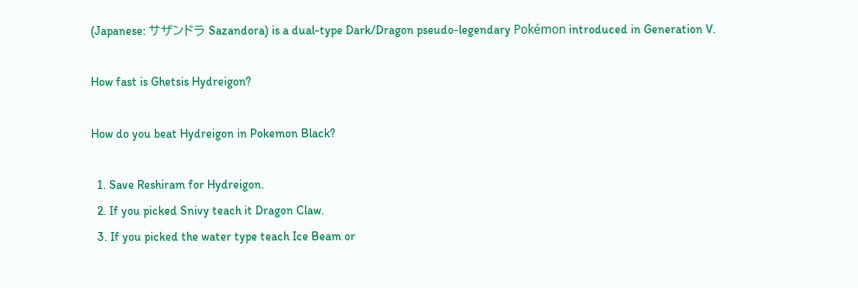(Japanese: サザンドラ Sazandora) is a dual-type Dark/Dragon pseudo-legendary Pokémon introduced in Generation V.

How fast is Ghetsis Hydreigon?

How do you beat Hydreigon in Pokemon Black?

  1. Save Reshiram for Hydreigon.
  2. If you picked Snivy teach it Dragon Claw.
  3. If you picked the water type teach Ice Beam or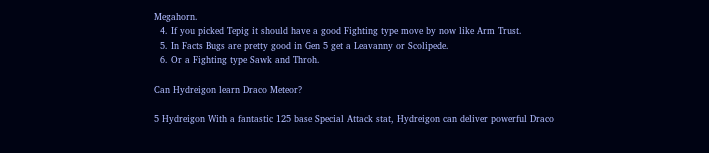Megahorn.
  4. If you picked Tepig it should have a good Fighting type move by now like Arm Trust.
  5. In Facts Bugs are pretty good in Gen 5 get a Leavanny or Scolipede.
  6. Or a Fighting type Sawk and Throh.

Can Hydreigon learn Draco Meteor?

5 Hydreigon With a fantastic 125 base Special Attack stat, Hydreigon can deliver powerful Draco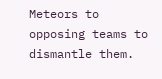Meteors to opposing teams to dismantle them.